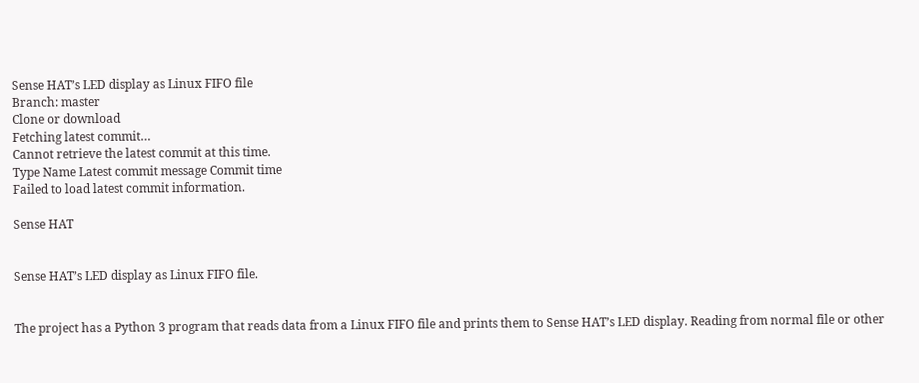Sense HAT’s LED display as Linux FIFO file
Branch: master
Clone or download
Fetching latest commit…
Cannot retrieve the latest commit at this time.
Type Name Latest commit message Commit time
Failed to load latest commit information.

Sense HAT


Sense HAT’s LED display as Linux FIFO file.


The project has a Python 3 program that reads data from a Linux FIFO file and prints them to Sense HAT’s LED display. Reading from normal file or other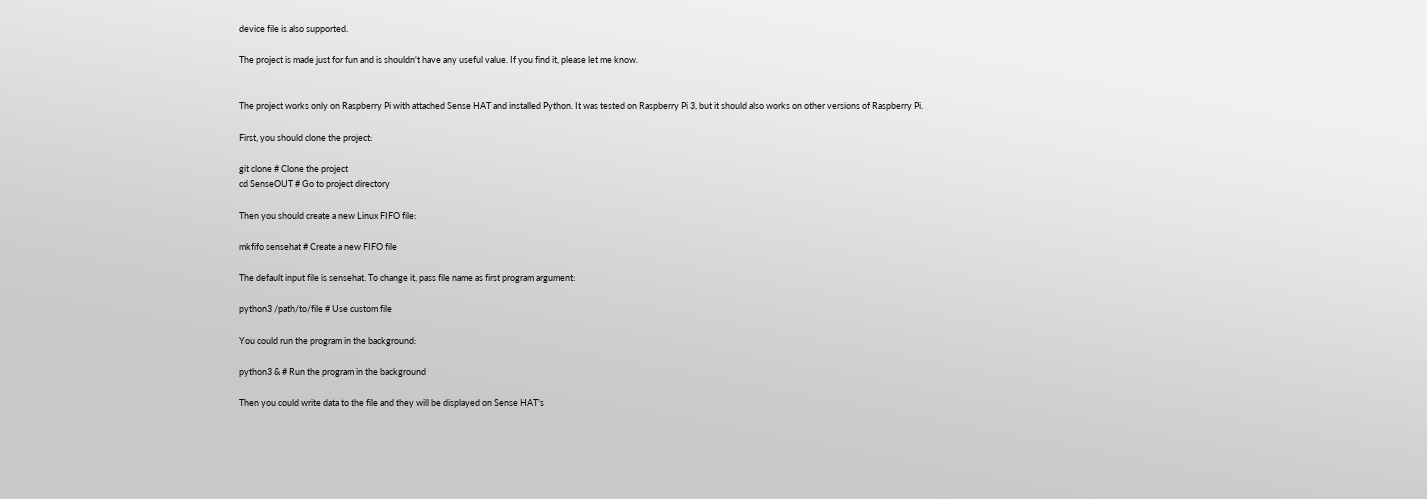device file is also supported.

The project is made just for fun and is shouldn't have any useful value. If you find it, please let me know.


The project works only on Raspberry Pi with attached Sense HAT and installed Python. It was tested on Raspberry Pi 3, but it should also works on other versions of Raspberry Pi.

First, you should clone the project:

git clone # Clone the project
cd SenseOUT # Go to project directory

Then you should create a new Linux FIFO file:

mkfifo sensehat # Create a new FIFO file

The default input file is sensehat. To change it, pass file name as first program argument:

python3 /path/to/file # Use custom file

You could run the program in the background:

python3 & # Run the program in the background

Then you could write data to the file and they will be displayed on Sense HAT’s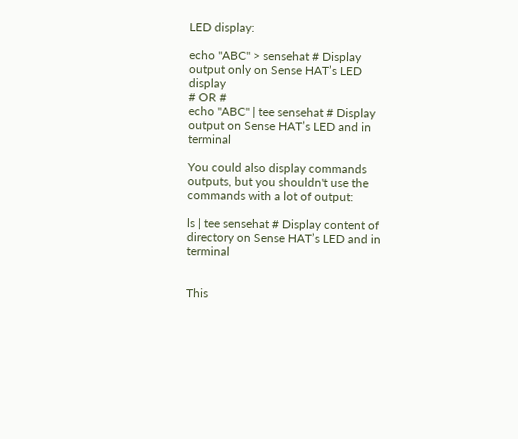LED display:

echo "ABC" > sensehat # Display output only on Sense HAT’s LED display
# OR #
echo "ABC" | tee sensehat # Display output on Sense HAT’s LED and in terminal

You could also display commands outputs, but you shouldn't use the commands with a lot of output:

ls | tee sensehat # Display content of directory on Sense HAT’s LED and in terminal


This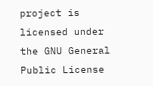project is licensed under the GNU General Public License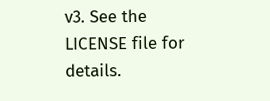v3. See the LICENSE file for details.